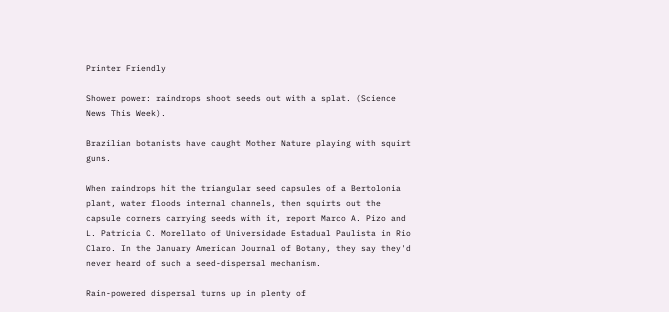Printer Friendly

Shower power: raindrops shoot seeds out with a splat. (Science News This Week).

Brazilian botanists have caught Mother Nature playing with squirt guns.

When raindrops hit the triangular seed capsules of a Bertolonia plant, water floods internal channels, then squirts out the capsule corners carrying seeds with it, report Marco A. Pizo and L. Patricia C. Morellato of Universidade Estadual Paulista in Rio Claro. In the January American Journal of Botany, they say they'd never heard of such a seed-dispersal mechanism.

Rain-powered dispersal turns up in plenty of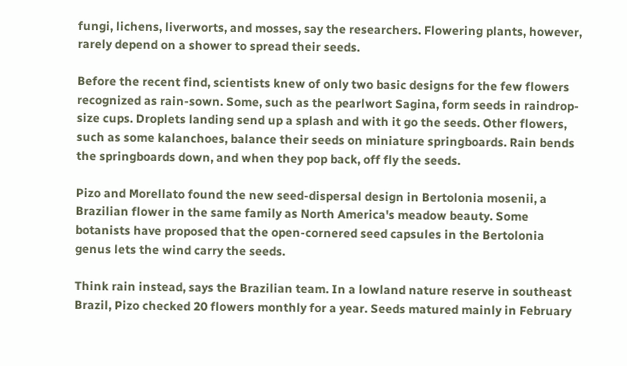fungi, lichens, liverworts, and mosses, say the researchers. Flowering plants, however, rarely depend on a shower to spread their seeds.

Before the recent find, scientists knew of only two basic designs for the few flowers recognized as rain-sown. Some, such as the pearlwort Sagina, form seeds in raindrop-size cups. Droplets landing send up a splash and with it go the seeds. Other flowers, such as some kalanchoes, balance their seeds on miniature springboards. Rain bends the springboards down, and when they pop back, off fly the seeds.

Pizo and Morellato found the new seed-dispersal design in Bertolonia mosenii, a Brazilian flower in the same family as North America's meadow beauty. Some botanists have proposed that the open-cornered seed capsules in the Bertolonia genus lets the wind carry the seeds.

Think rain instead, says the Brazilian team. In a lowland nature reserve in southeast Brazil, Pizo checked 20 flowers monthly for a year. Seeds matured mainly in February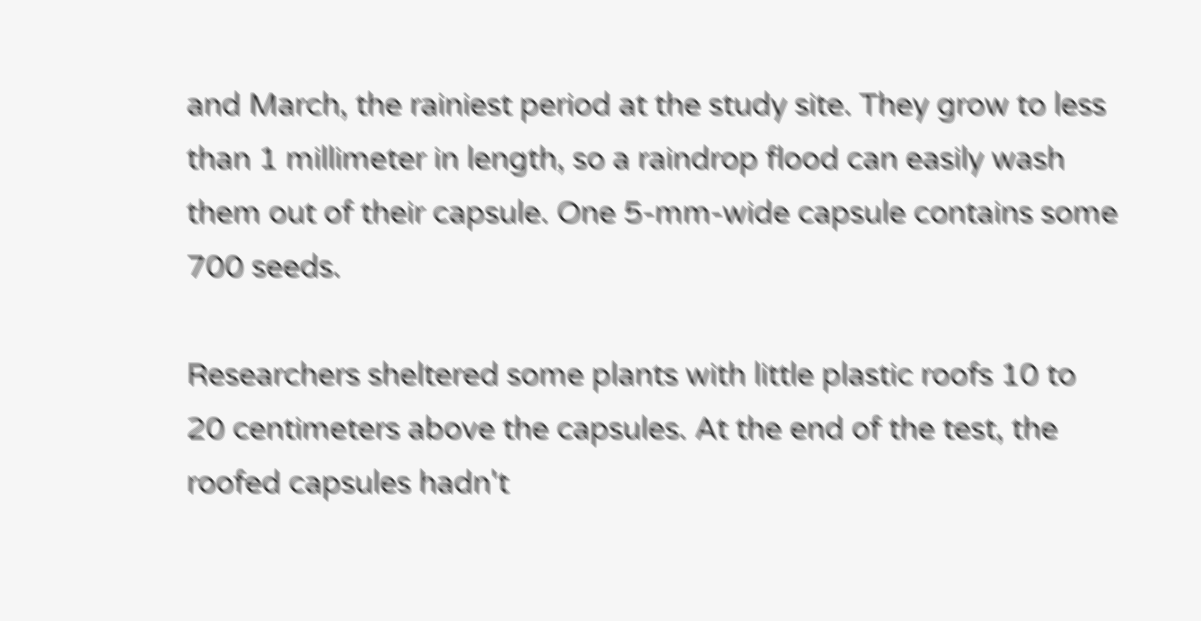and March, the rainiest period at the study site. They grow to less than 1 millimeter in length, so a raindrop flood can easily wash them out of their capsule. One 5-mm-wide capsule contains some 700 seeds.

Researchers sheltered some plants with little plastic roofs 10 to 20 centimeters above the capsules. At the end of the test, the roofed capsules hadn't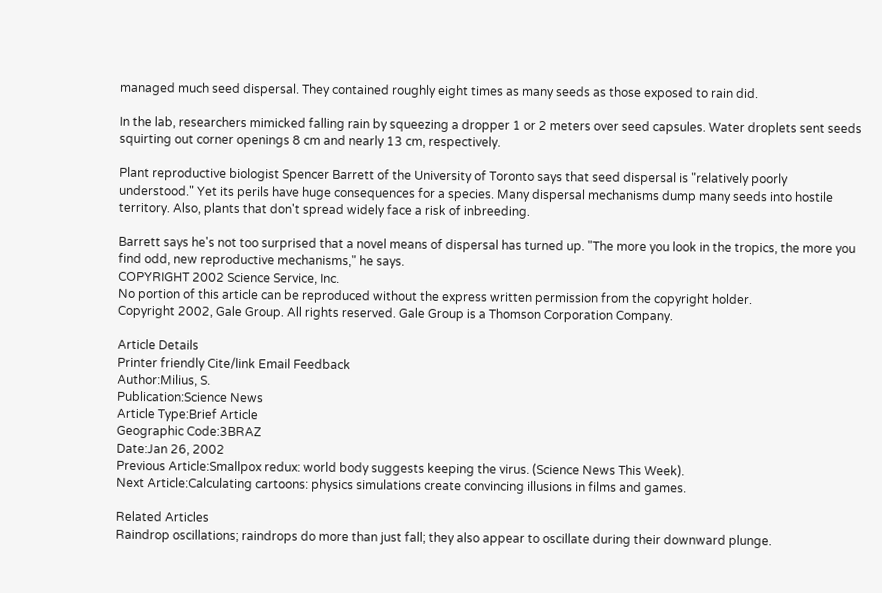managed much seed dispersal. They contained roughly eight times as many seeds as those exposed to rain did.

In the lab, researchers mimicked falling rain by squeezing a dropper 1 or 2 meters over seed capsules. Water droplets sent seeds squirting out corner openings 8 cm and nearly 13 cm, respectively.

Plant reproductive biologist Spencer Barrett of the University of Toronto says that seed dispersal is "relatively poorly understood." Yet its perils have huge consequences for a species. Many dispersal mechanisms dump many seeds into hostile territory. Also, plants that don't spread widely face a risk of inbreeding.

Barrett says he's not too surprised that a novel means of dispersal has turned up. "The more you look in the tropics, the more you find odd, new reproductive mechanisms," he says.
COPYRIGHT 2002 Science Service, Inc.
No portion of this article can be reproduced without the express written permission from the copyright holder.
Copyright 2002, Gale Group. All rights reserved. Gale Group is a Thomson Corporation Company.

Article Details
Printer friendly Cite/link Email Feedback
Author:Milius, S.
Publication:Science News
Article Type:Brief Article
Geographic Code:3BRAZ
Date:Jan 26, 2002
Previous Article:Smallpox redux: world body suggests keeping the virus. (Science News This Week).
Next Article:Calculating cartoons: physics simulations create convincing illusions in films and games.

Related Articles
Raindrop oscillations; raindrops do more than just fall; they also appear to oscillate during their downward plunge.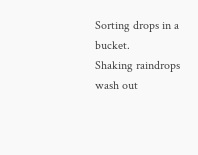Sorting drops in a bucket.
Shaking raindrops wash out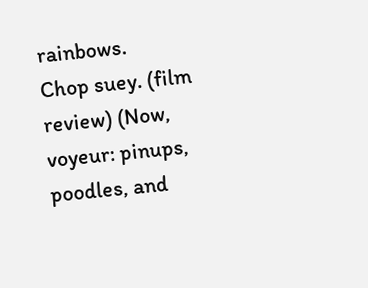rainbows.
Chop suey. (film review) (Now, voyeur: pinups, poodles, and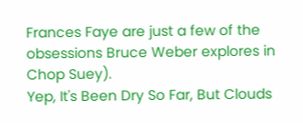Frances Faye are just a few of the obsessions Bruce Weber explores in Chop Suey).
Yep, It's Been Dry So Far, But Clouds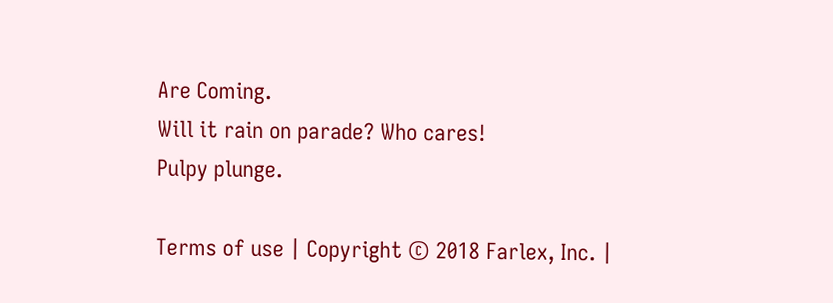Are Coming.
Will it rain on parade? Who cares!
Pulpy plunge.

Terms of use | Copyright © 2018 Farlex, Inc. |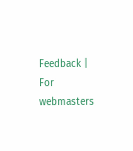Feedback | For webmasters